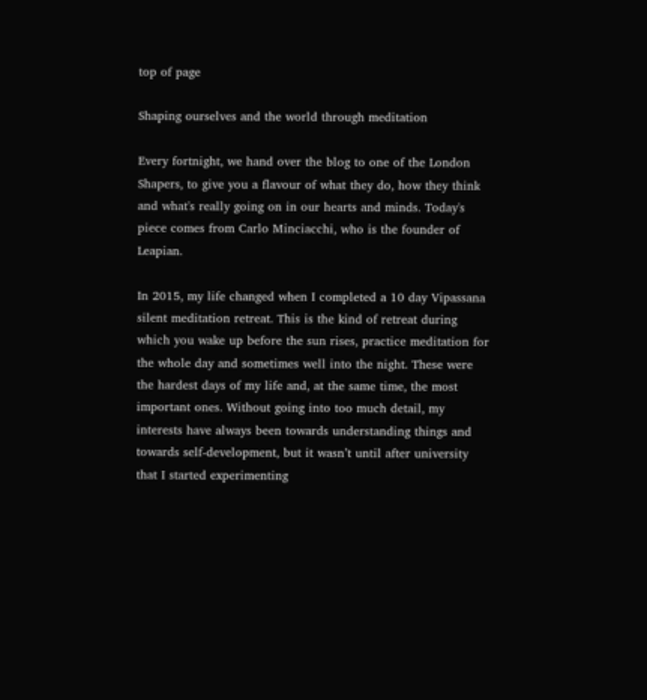top of page

Shaping ourselves and the world through meditation

Every fortnight, we hand over the blog to one of the London Shapers, to give you a flavour of what they do, how they think and what's really going on in our hearts and minds. Today's piece comes from Carlo Minciacchi, who is the founder of Leapian.

In 2015, my life changed when I completed a 10 day Vipassana silent meditation retreat. This is the kind of retreat during which you wake up before the sun rises, practice meditation for the whole day and sometimes well into the night. These were the hardest days of my life and, at the same time, the most important ones. Without going into too much detail, my interests have always been towards understanding things and towards self-development, but it wasn’t until after university that I started experimenting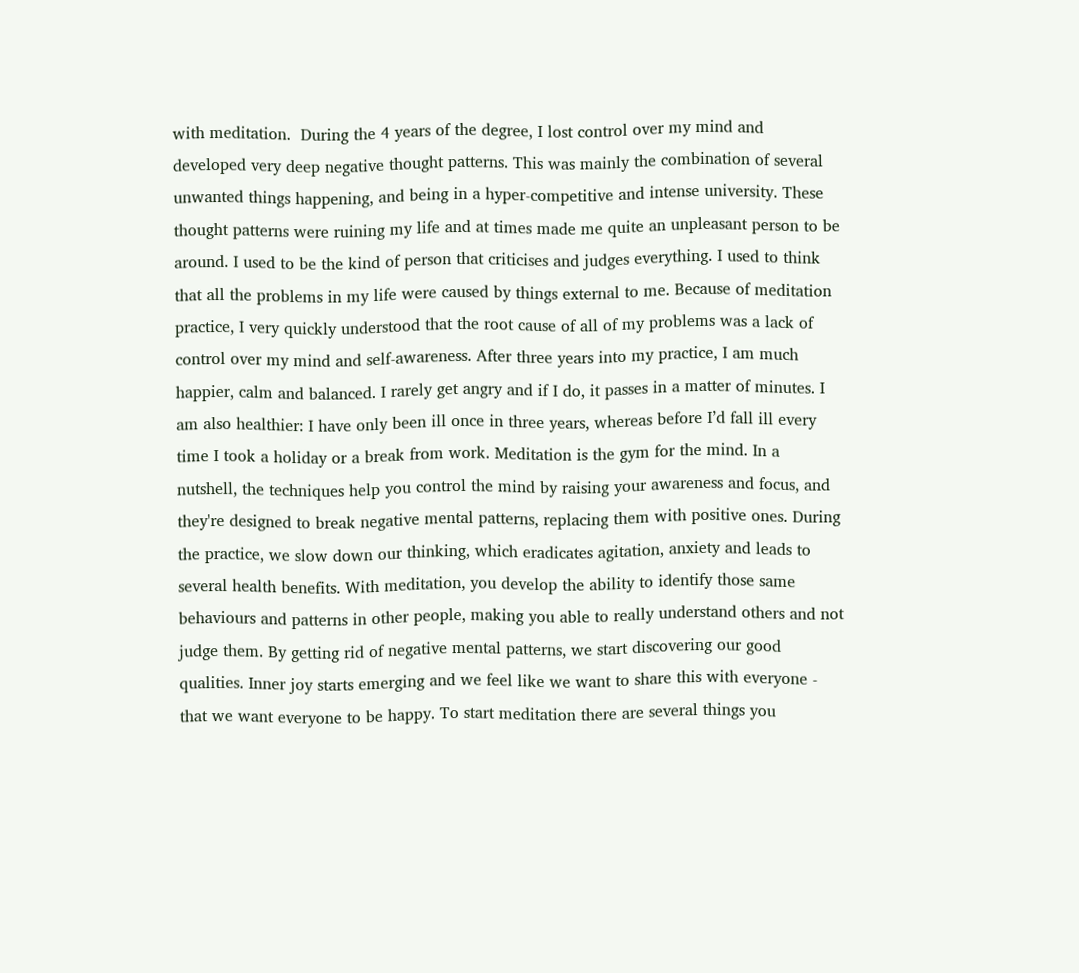with meditation.  During the 4 years of the degree, I lost control over my mind and developed very deep negative thought patterns. This was mainly the combination of several unwanted things happening, and being in a hyper-competitive and intense university. These thought patterns were ruining my life and at times made me quite an unpleasant person to be around. I used to be the kind of person that criticises and judges everything. I used to think that all the problems in my life were caused by things external to me. Because of meditation practice, I very quickly understood that the root cause of all of my problems was a lack of control over my mind and self-awareness. After three years into my practice, I am much happier, calm and balanced. I rarely get angry and if I do, it passes in a matter of minutes. I am also healthier: I have only been ill once in three years, whereas before I’d fall ill every time I took a holiday or a break from work. Meditation is the gym for the mind. In a nutshell, the techniques help you control the mind by raising your awareness and focus, and they're designed to break negative mental patterns, replacing them with positive ones. During the practice, we slow down our thinking, which eradicates agitation, anxiety and leads to several health benefits. With meditation, you develop the ability to identify those same behaviours and patterns in other people, making you able to really understand others and not judge them. By getting rid of negative mental patterns, we start discovering our good qualities. Inner joy starts emerging and we feel like we want to share this with everyone - that we want everyone to be happy. To start meditation there are several things you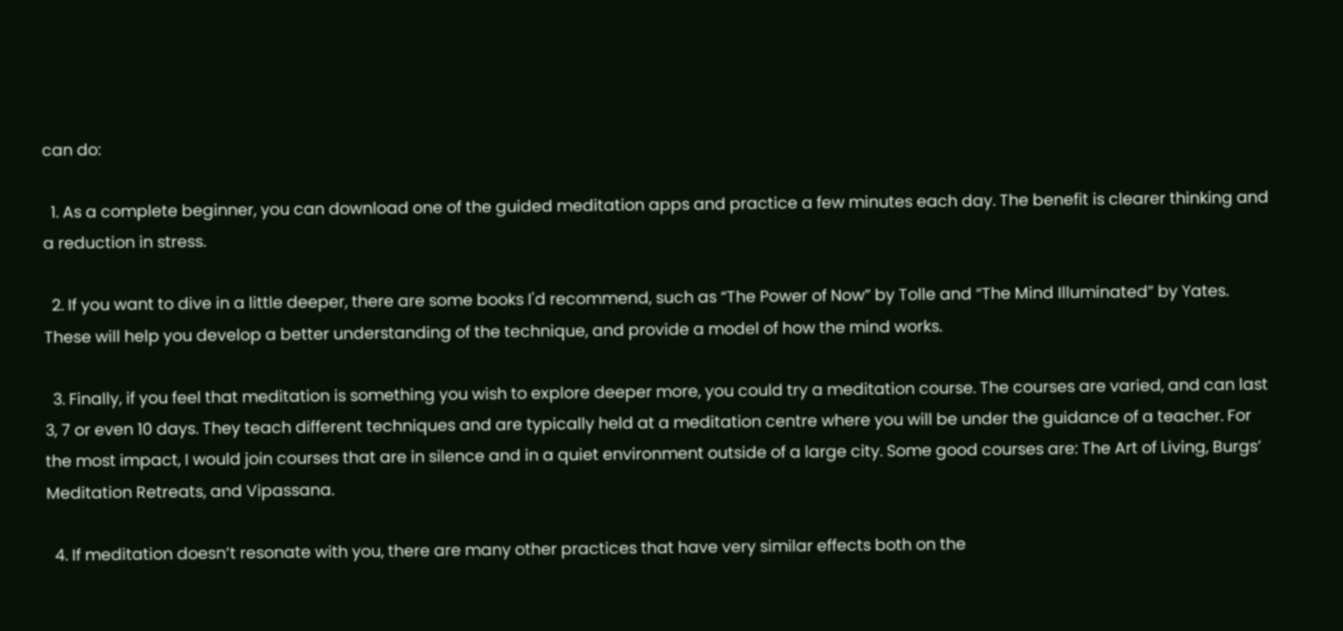can do:

  1. As a complete beginner, you can download one of the guided meditation apps and practice a few minutes each day. The benefit is clearer thinking and a reduction in stress.

  2. If you want to dive in a little deeper, there are some books I'd recommend, such as “The Power of Now” by Tolle and “The Mind Illuminated” by Yates. These will help you develop a better understanding of the technique, and provide a model of how the mind works.

  3. Finally, if you feel that meditation is something you wish to explore deeper more, you could try a meditation course. The courses are varied, and can last 3, 7 or even 10 days. They teach different techniques and are typically held at a meditation centre where you will be under the guidance of a teacher. For the most impact, I would join courses that are in silence and in a quiet environment outside of a large city. Some good courses are: The Art of Living, Burgs’ Meditation Retreats, and Vipassana.

  4. If meditation doesn’t resonate with you, there are many other practices that have very similar effects both on the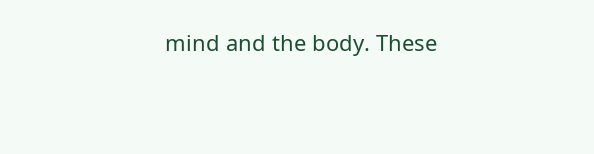mind and the body. These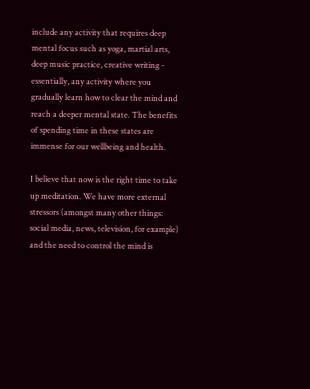include any activity that requires deep mental focus such as yoga, martial arts, deep music practice, creative writing - essentially, any activity where you gradually learn how to clear the mind and reach a deeper mental state. The benefits of spending time in these states are immense for our wellbeing and health.

I believe that now is the right time to take up meditation. We have more external stressors (amongst many other things: social media, news, television, for example) and the need to control the mind is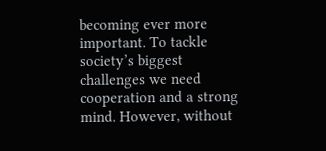becoming ever more important. To tackle society’s biggest challenges we need cooperation and a strong mind. However, without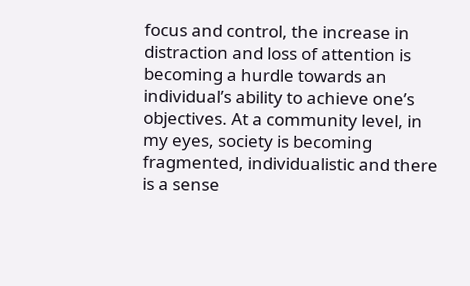focus and control, the increase in distraction and loss of attention is becoming a hurdle towards an individual’s ability to achieve one’s objectives. At a community level, in my eyes, society is becoming fragmented, individualistic and there is a sense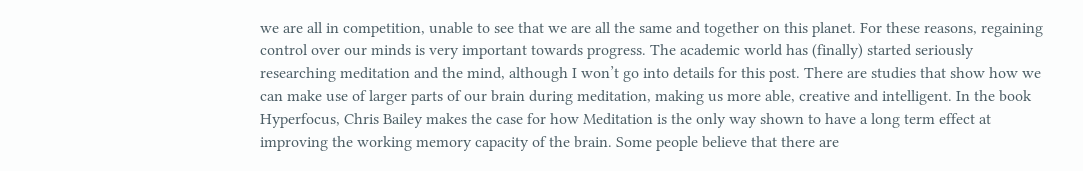we are all in competition, unable to see that we are all the same and together on this planet. For these reasons, regaining control over our minds is very important towards progress. The academic world has (finally) started seriously researching meditation and the mind, although I won’t go into details for this post. There are studies that show how we can make use of larger parts of our brain during meditation, making us more able, creative and intelligent. In the book Hyperfocus, Chris Bailey makes the case for how Meditation is the only way shown to have a long term effect at improving the working memory capacity of the brain. Some people believe that there are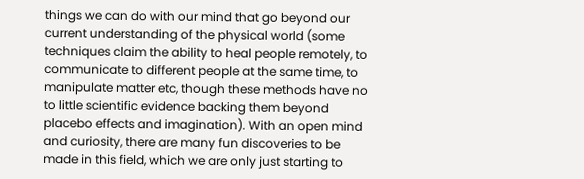things we can do with our mind that go beyond our current understanding of the physical world (some techniques claim the ability to heal people remotely, to communicate to different people at the same time, to manipulate matter etc, though these methods have no to little scientific evidence backing them beyond placebo effects and imagination). With an open mind and curiosity, there are many fun discoveries to be made in this field, which we are only just starting to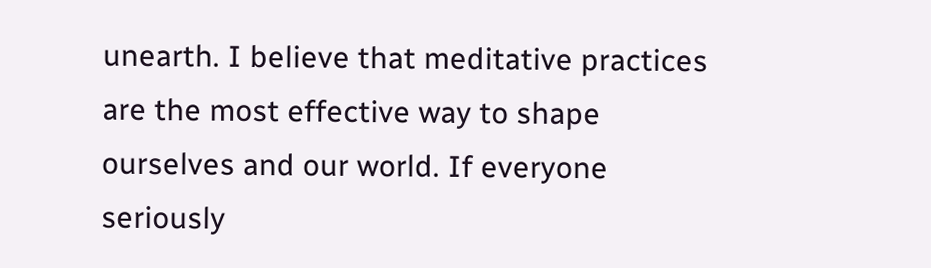unearth. I believe that meditative practices are the most effective way to shape ourselves and our world. If everyone seriously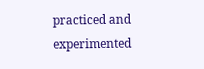practiced and experimented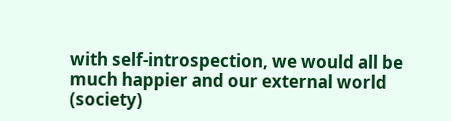with self-introspection, we would all be much happier and our external world (society)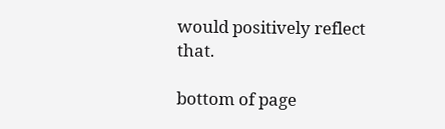would positively reflect that.

bottom of page